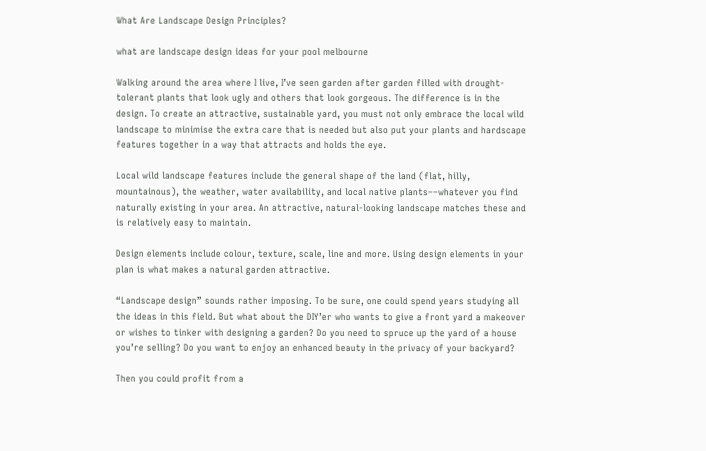What Are Landscape Design Principles?

what are landscape design ideas for your pool melbourne

Walking around the area where I live, I’ve seen garden after garden filled with drought-tolerant plants that look ugly and others that look gorgeous. The difference is in the design. To create an attractive, sustainable yard, you must not only embrace the local wild landscape to minimise the extra care that is needed but also put your plants and hardscape features together in a way that attracts and holds the eye.

Local wild landscape features include the general shape of the land (flat, hilly, mountainous), the weather, water availability, and local native plants––whatever you find naturally existing in your area. An attractive, natural-looking landscape matches these and is relatively easy to maintain.

Design elements include colour, texture, scale, line and more. Using design elements in your plan is what makes a natural garden attractive.

“Landscape design” sounds rather imposing. To be sure, one could spend years studying all the ideas in this field. But what about the DIY’er who wants to give a front yard a makeover or wishes to tinker with designing a garden? Do you need to spruce up the yard of a house you’re selling? Do you want to enjoy an enhanced beauty in the privacy of your backyard?

Then you could profit from a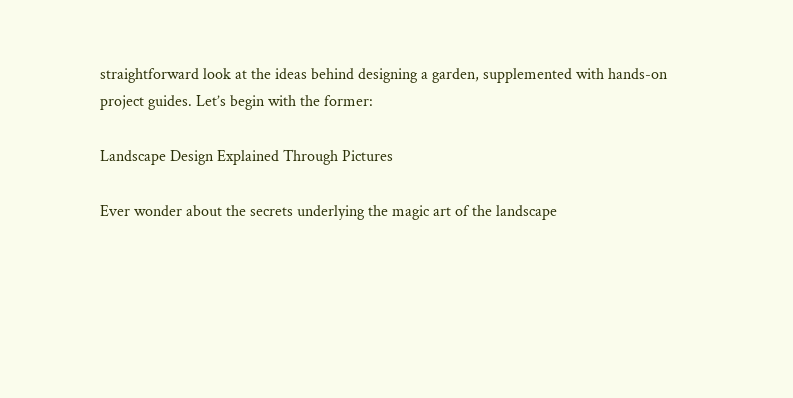straightforward look at the ideas behind designing a garden, supplemented with hands-on project guides. Let’s begin with the former:

Landscape Design Explained Through Pictures

Ever wonder about the secrets underlying the magic art of the landscape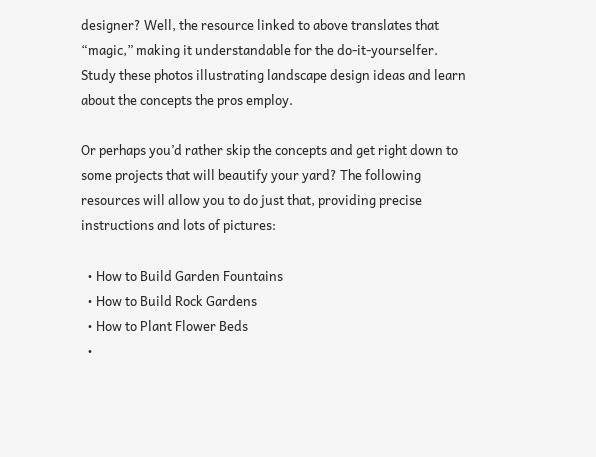designer? Well, the resource linked to above translates that “magic,” making it understandable for the do-it-yourselfer. Study these photos illustrating landscape design ideas and learn about the concepts the pros employ.

Or perhaps you’d rather skip the concepts and get right down to some projects that will beautify your yard? The following resources will allow you to do just that, providing precise instructions and lots of pictures:

  • How to Build Garden Fountains
  • How to Build Rock Gardens
  • How to Plant Flower Beds
  •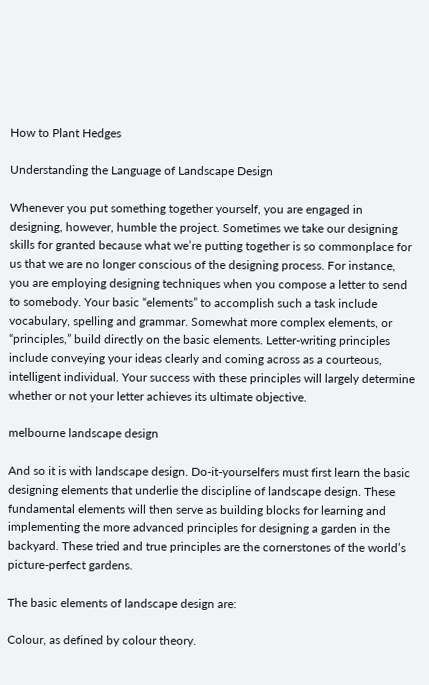How to Plant Hedges

Understanding the Language of Landscape Design

Whenever you put something together yourself, you are engaged in designing, however, humble the project. Sometimes we take our designing skills for granted because what we’re putting together is so commonplace for us that we are no longer conscious of the designing process. For instance, you are employing designing techniques when you compose a letter to send to somebody. Your basic “elements” to accomplish such a task include vocabulary, spelling and grammar. Somewhat more complex elements, or “principles,” build directly on the basic elements. Letter-writing principles include conveying your ideas clearly and coming across as a courteous, intelligent individual. Your success with these principles will largely determine whether or not your letter achieves its ultimate objective.

melbourne landscape design

And so it is with landscape design. Do-it-yourselfers must first learn the basic designing elements that underlie the discipline of landscape design. These fundamental elements will then serve as building blocks for learning and implementing the more advanced principles for designing a garden in the backyard. These tried and true principles are the cornerstones of the world’s picture-perfect gardens.

The basic elements of landscape design are:

Colour, as defined by colour theory.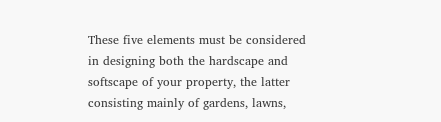These five elements must be considered in designing both the hardscape and softscape of your property, the latter consisting mainly of gardens, lawns,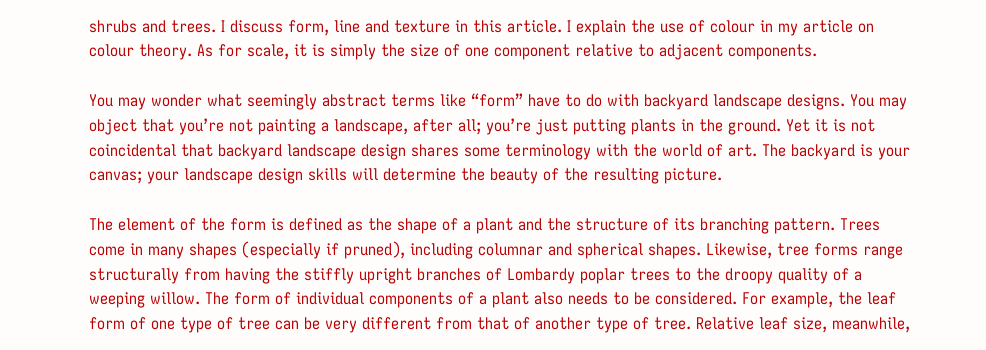shrubs and trees. I discuss form, line and texture in this article. I explain the use of colour in my article on colour theory. As for scale, it is simply the size of one component relative to adjacent components.

You may wonder what seemingly abstract terms like “form” have to do with backyard landscape designs. You may object that you’re not painting a landscape, after all; you’re just putting plants in the ground. Yet it is not coincidental that backyard landscape design shares some terminology with the world of art. The backyard is your canvas; your landscape design skills will determine the beauty of the resulting picture.

The element of the form is defined as the shape of a plant and the structure of its branching pattern. Trees come in many shapes (especially if pruned), including columnar and spherical shapes. Likewise, tree forms range structurally from having the stiffly upright branches of Lombardy poplar trees to the droopy quality of a weeping willow. The form of individual components of a plant also needs to be considered. For example, the leaf form of one type of tree can be very different from that of another type of tree. Relative leaf size, meanwhile,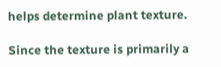helps determine plant texture.

Since the texture is primarily a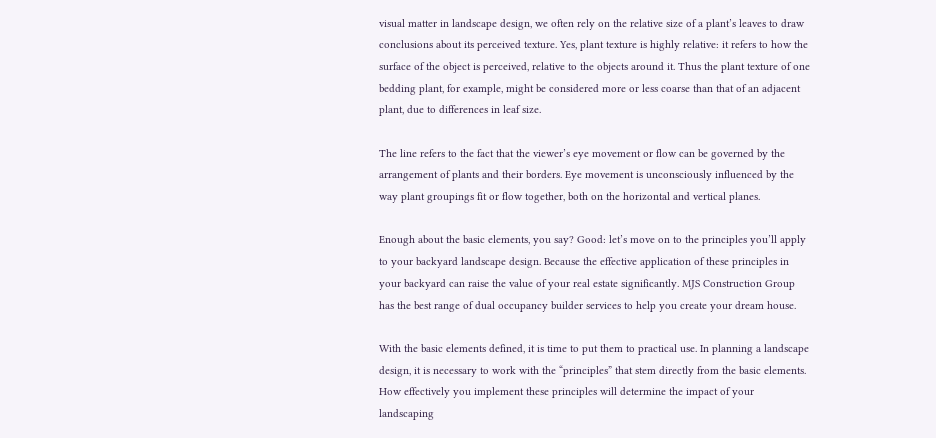visual matter in landscape design, we often rely on the relative size of a plant’s leaves to draw conclusions about its perceived texture. Yes, plant texture is highly relative: it refers to how the surface of the object is perceived, relative to the objects around it. Thus the plant texture of one bedding plant, for example, might be considered more or less coarse than that of an adjacent plant, due to differences in leaf size.

The line refers to the fact that the viewer’s eye movement or flow can be governed by the arrangement of plants and their borders. Eye movement is unconsciously influenced by the way plant groupings fit or flow together, both on the horizontal and vertical planes.

Enough about the basic elements, you say? Good: let’s move on to the principles you’ll apply to your backyard landscape design. Because the effective application of these principles in your backyard can raise the value of your real estate significantly. MJS Construction Group has the best range of dual occupancy builder services to help you create your dream house.

With the basic elements defined, it is time to put them to practical use. In planning a landscape design, it is necessary to work with the “principles” that stem directly from the basic elements. How effectively you implement these principles will determine the impact of your landscaping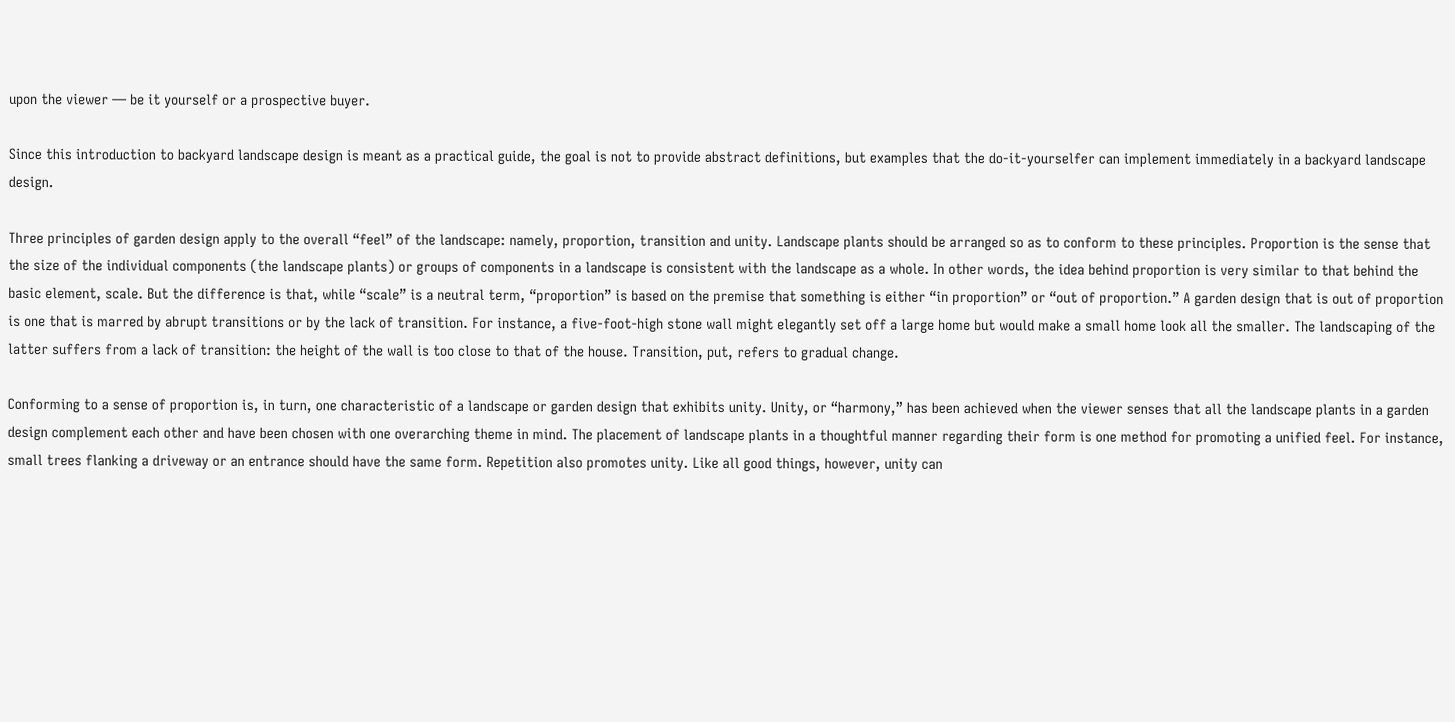upon the viewer — be it yourself or a prospective buyer.

Since this introduction to backyard landscape design is meant as a practical guide, the goal is not to provide abstract definitions, but examples that the do-it-yourselfer can implement immediately in a backyard landscape design.

Three principles of garden design apply to the overall “feel” of the landscape: namely, proportion, transition and unity. Landscape plants should be arranged so as to conform to these principles. Proportion is the sense that the size of the individual components (the landscape plants) or groups of components in a landscape is consistent with the landscape as a whole. In other words, the idea behind proportion is very similar to that behind the basic element, scale. But the difference is that, while “scale” is a neutral term, “proportion” is based on the premise that something is either “in proportion” or “out of proportion.” A garden design that is out of proportion is one that is marred by abrupt transitions or by the lack of transition. For instance, a five-foot-high stone wall might elegantly set off a large home but would make a small home look all the smaller. The landscaping of the latter suffers from a lack of transition: the height of the wall is too close to that of the house. Transition, put, refers to gradual change.

Conforming to a sense of proportion is, in turn, one characteristic of a landscape or garden design that exhibits unity. Unity, or “harmony,” has been achieved when the viewer senses that all the landscape plants in a garden design complement each other and have been chosen with one overarching theme in mind. The placement of landscape plants in a thoughtful manner regarding their form is one method for promoting a unified feel. For instance, small trees flanking a driveway or an entrance should have the same form. Repetition also promotes unity. Like all good things, however, unity can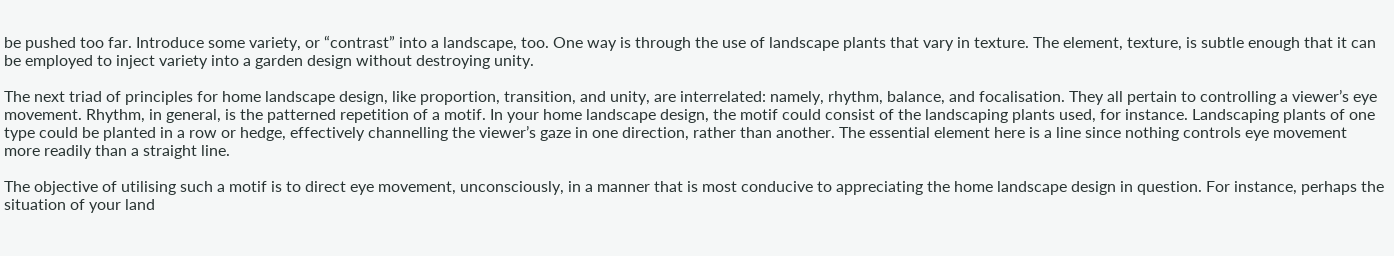be pushed too far. Introduce some variety, or “contrast” into a landscape, too. One way is through the use of landscape plants that vary in texture. The element, texture, is subtle enough that it can be employed to inject variety into a garden design without destroying unity.

The next triad of principles for home landscape design, like proportion, transition, and unity, are interrelated: namely, rhythm, balance, and focalisation. They all pertain to controlling a viewer’s eye movement. Rhythm, in general, is the patterned repetition of a motif. In your home landscape design, the motif could consist of the landscaping plants used, for instance. Landscaping plants of one type could be planted in a row or hedge, effectively channelling the viewer’s gaze in one direction, rather than another. The essential element here is a line since nothing controls eye movement more readily than a straight line.

The objective of utilising such a motif is to direct eye movement, unconsciously, in a manner that is most conducive to appreciating the home landscape design in question. For instance, perhaps the situation of your land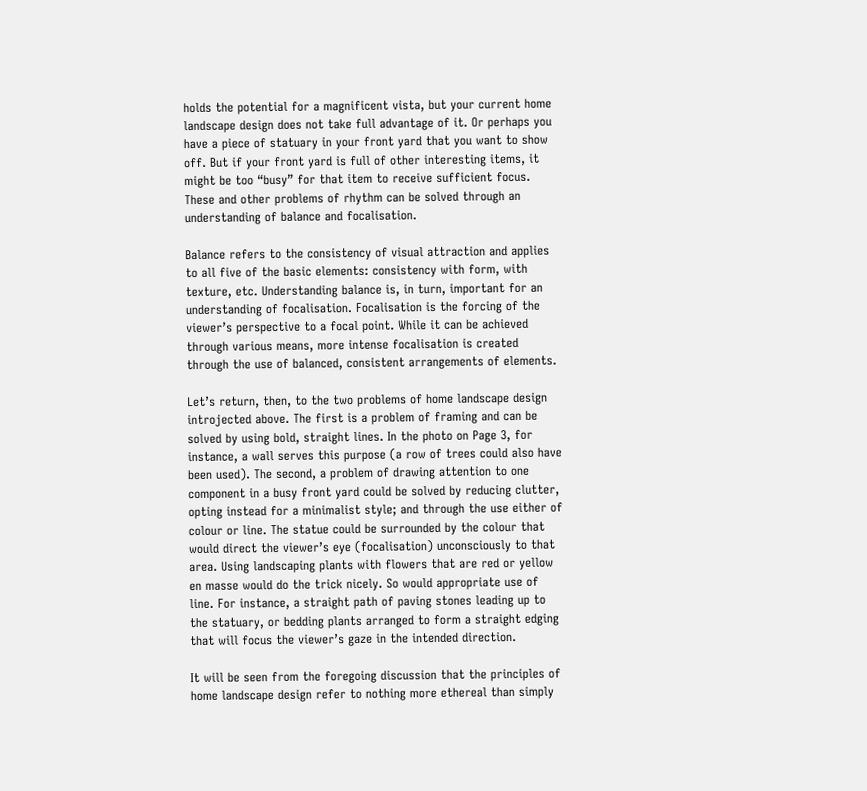holds the potential for a magnificent vista, but your current home landscape design does not take full advantage of it. Or perhaps you have a piece of statuary in your front yard that you want to show off. But if your front yard is full of other interesting items, it might be too “busy” for that item to receive sufficient focus. These and other problems of rhythm can be solved through an understanding of balance and focalisation.

Balance refers to the consistency of visual attraction and applies to all five of the basic elements: consistency with form, with texture, etc. Understanding balance is, in turn, important for an understanding of focalisation. Focalisation is the forcing of the viewer’s perspective to a focal point. While it can be achieved through various means, more intense focalisation is created through the use of balanced, consistent arrangements of elements.

Let’s return, then, to the two problems of home landscape design introjected above. The first is a problem of framing and can be solved by using bold, straight lines. In the photo on Page 3, for instance, a wall serves this purpose (a row of trees could also have been used). The second, a problem of drawing attention to one component in a busy front yard could be solved by reducing clutter, opting instead for a minimalist style; and through the use either of colour or line. The statue could be surrounded by the colour that would direct the viewer’s eye (focalisation) unconsciously to that area. Using landscaping plants with flowers that are red or yellow en masse would do the trick nicely. So would appropriate use of line. For instance, a straight path of paving stones leading up to the statuary, or bedding plants arranged to form a straight edging that will focus the viewer’s gaze in the intended direction.

It will be seen from the foregoing discussion that the principles of home landscape design refer to nothing more ethereal than simply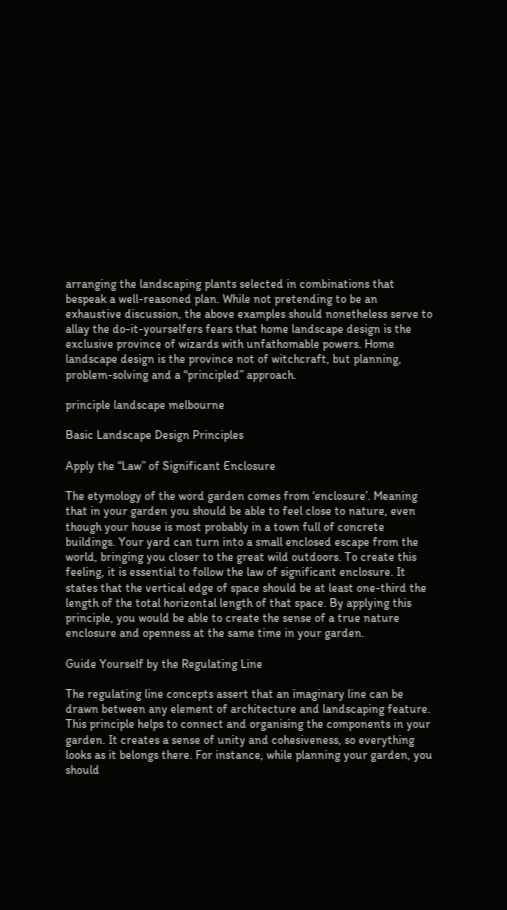arranging the landscaping plants selected in combinations that bespeak a well-reasoned plan. While not pretending to be an exhaustive discussion, the above examples should nonetheless serve to allay the do-it-yourselfers fears that home landscape design is the exclusive province of wizards with unfathomable powers. Home landscape design is the province not of witchcraft, but planning, problem-solving and a “principled” approach.

principle landscape melbourne

Basic Landscape Design Principles

Apply the “Law” of Significant Enclosure

The etymology of the word garden comes from ‘enclosure’. Meaning that in your garden you should be able to feel close to nature, even though your house is most probably in a town full of concrete buildings. Your yard can turn into a small enclosed escape from the world, bringing you closer to the great wild outdoors. To create this feeling, it is essential to follow the law of significant enclosure. It states that the vertical edge of space should be at least one-third the length of the total horizontal length of that space. By applying this principle, you would be able to create the sense of a true nature enclosure and openness at the same time in your garden.

Guide Yourself by the Regulating Line

The regulating line concepts assert that an imaginary line can be drawn between any element of architecture and landscaping feature. This principle helps to connect and organising the components in your garden. It creates a sense of unity and cohesiveness, so everything looks as it belongs there. For instance, while planning your garden, you should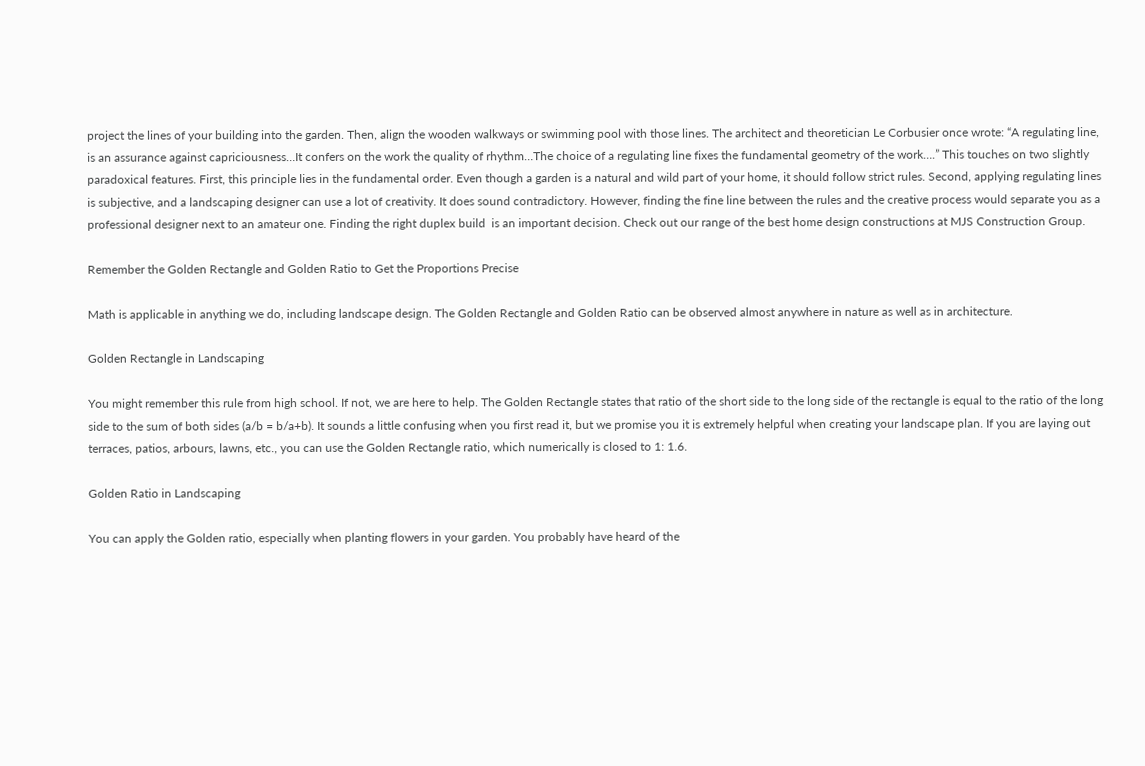project the lines of your building into the garden. Then, align the wooden walkways or swimming pool with those lines. The architect and theoretician Le Corbusier once wrote: “A regulating line, is an assurance against capriciousness…It confers on the work the quality of rhythm…The choice of a regulating line fixes the fundamental geometry of the work….” This touches on two slightly paradoxical features. First, this principle lies in the fundamental order. Even though a garden is a natural and wild part of your home, it should follow strict rules. Second, applying regulating lines is subjective, and a landscaping designer can use a lot of creativity. It does sound contradictory. However, finding the fine line between the rules and the creative process would separate you as a professional designer next to an amateur one. Finding the right duplex build  is an important decision. Check out our range of the best home design constructions at MJS Construction Group.

Remember the Golden Rectangle and Golden Ratio to Get the Proportions Precise

Math is applicable in anything we do, including landscape design. The Golden Rectangle and Golden Ratio can be observed almost anywhere in nature as well as in architecture.

Golden Rectangle in Landscaping

You might remember this rule from high school. If not, we are here to help. The Golden Rectangle states that ratio of the short side to the long side of the rectangle is equal to the ratio of the long side to the sum of both sides (a/b = b/a+b). It sounds a little confusing when you first read it, but we promise you it is extremely helpful when creating your landscape plan. If you are laying out terraces, patios, arbours, lawns, etc., you can use the Golden Rectangle ratio, which numerically is closed to 1: 1.6.

Golden Ratio in Landscaping

You can apply the Golden ratio, especially when planting flowers in your garden. You probably have heard of the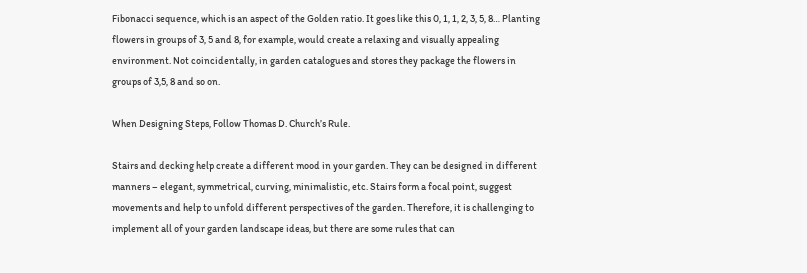Fibonacci sequence, which is an aspect of the Golden ratio. It goes like this 0, 1, 1, 2, 3, 5, 8… Planting flowers in groups of 3, 5 and 8, for example, would create a relaxing and visually appealing environment. Not coincidentally, in garden catalogues and stores they package the flowers in groups of 3,5, 8 and so on.

When Designing Steps, Follow Thomas D. Church’s Rule.

Stairs and decking help create a different mood in your garden. They can be designed in different manners – elegant, symmetrical, curving, minimalistic, etc. Stairs form a focal point, suggest movements and help to unfold different perspectives of the garden. Therefore, it is challenging to implement all of your garden landscape ideas, but there are some rules that can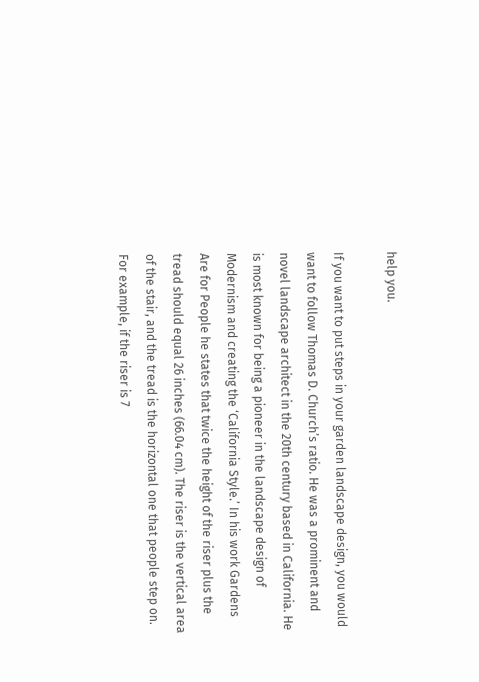help you.

If you want to put steps in your garden landscape design, you would want to follow Thomas D. Church’s ratio. He was a prominent and novel landscape architect in the 20th century based in California. He is most known for being a pioneer in the landscape design of Modernism and creating the ‘California Style.’ In his work Gardens Are for People he states that twice the height of the riser plus the tread should equal 26 inches (66.04 cm). The riser is the vertical area of the stair, and the tread is the horizontal one that people step on. For example, if the riser is 7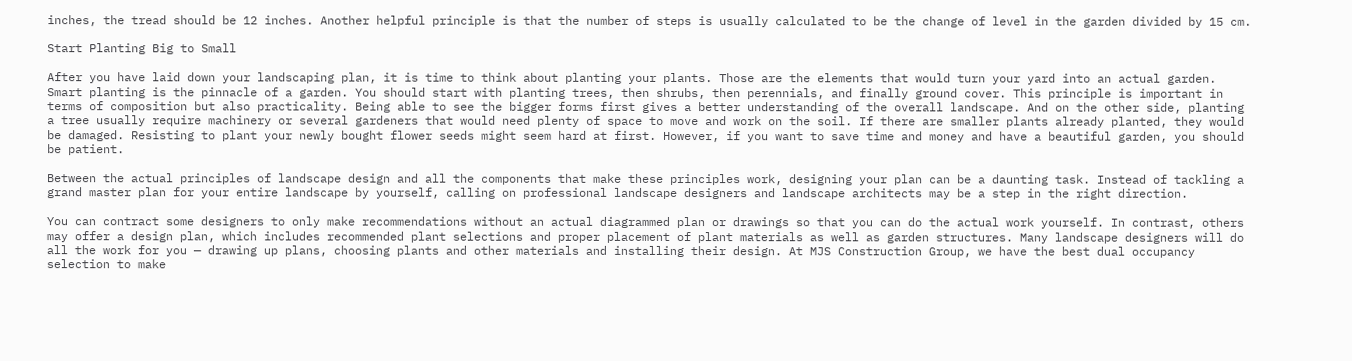inches, the tread should be 12 inches. Another helpful principle is that the number of steps is usually calculated to be the change of level in the garden divided by 15 cm.

Start Planting Big to Small

After you have laid down your landscaping plan, it is time to think about planting your plants. Those are the elements that would turn your yard into an actual garden. Smart planting is the pinnacle of a garden. You should start with planting trees, then shrubs, then perennials, and finally ground cover. This principle is important in terms of composition but also practicality. Being able to see the bigger forms first gives a better understanding of the overall landscape. And on the other side, planting a tree usually require machinery or several gardeners that would need plenty of space to move and work on the soil. If there are smaller plants already planted, they would be damaged. Resisting to plant your newly bought flower seeds might seem hard at first. However, if you want to save time and money and have a beautiful garden, you should be patient.

Between the actual principles of landscape design and all the components that make these principles work, designing your plan can be a daunting task. Instead of tackling a grand master plan for your entire landscape by yourself, calling on professional landscape designers and landscape architects may be a step in the right direction.

You can contract some designers to only make recommendations without an actual diagrammed plan or drawings so that you can do the actual work yourself. In contrast, others may offer a design plan, which includes recommended plant selections and proper placement of plant materials as well as garden structures. Many landscape designers will do all the work for you — drawing up plans, choosing plants and other materials and installing their design. At MJS Construction Group, we have the best dual occupancy selection to make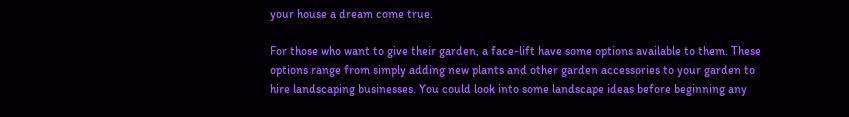your house a dream come true.

For those who want to give their garden, a face-lift have some options available to them. These options range from simply adding new plants and other garden accessories to your garden to hire landscaping businesses. You could look into some landscape ideas before beginning any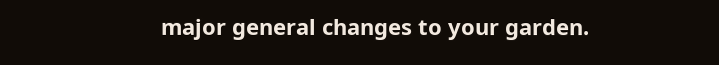major general changes to your garden.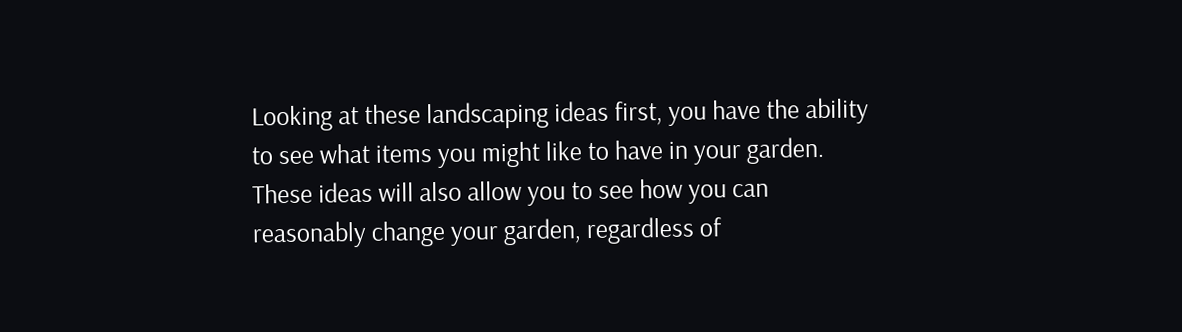Looking at these landscaping ideas first, you have the ability to see what items you might like to have in your garden. These ideas will also allow you to see how you can reasonably change your garden, regardless of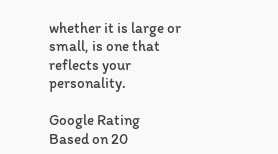whether it is large or small, is one that reflects your personality.

Google Rating
Based on 20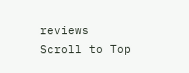reviews
Scroll to Top